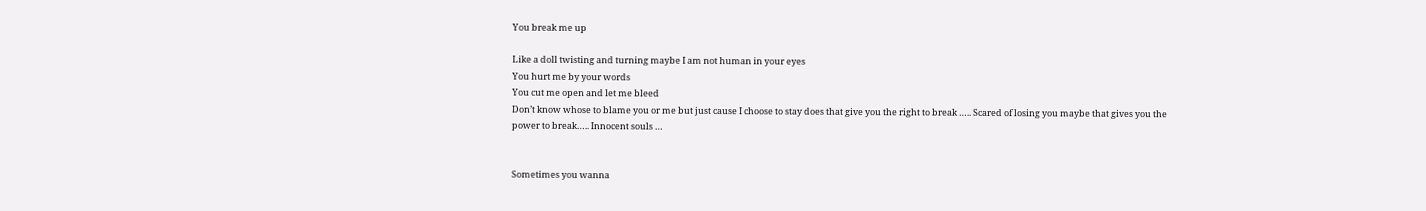You break me up

Like a doll twisting and turning maybe I am not human in your eyes
You hurt me by your words
You cut me open and let me bleed
Don’t know whose to blame you or me but just cause I choose to stay does that give you the right to break ….. Scared of losing you maybe that gives you the power to break….. Innocent souls …


Sometimes you wanna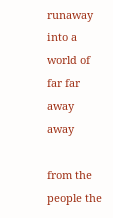runaway into a world of far far away away

from the people the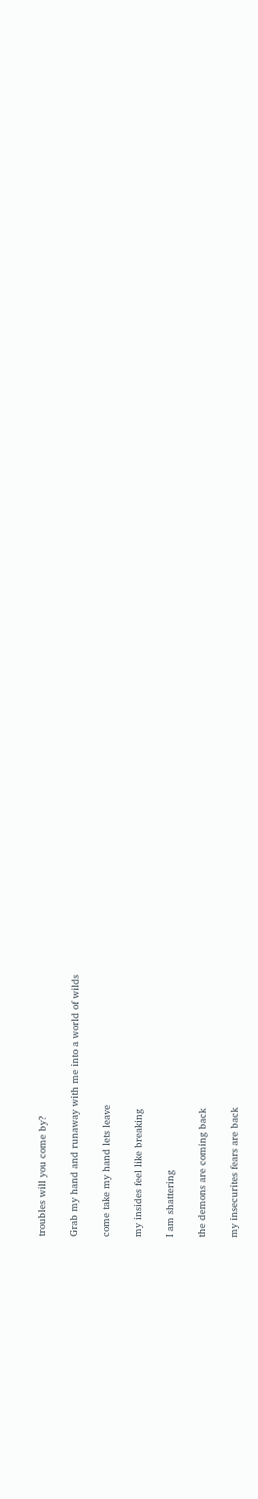troubles will you come by?

Grab my hand and runaway with me into a world of wilds

come take my hand lets leave

my insides feel like breaking

I am shattering

the demons are coming back

my insecurites fears are back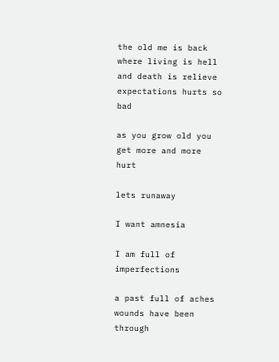the old me is back where living is hell and death is relieve expectations hurts so bad

as you grow old you get more and more hurt

lets runaway

I want amnesia

I am full of imperfections

a past full of aches wounds have been through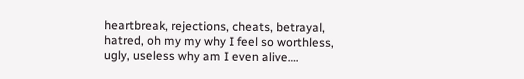heartbreak, rejections, cheats, betrayal, hatred, oh my my why I feel so worthless, ugly, useless why am I even alive….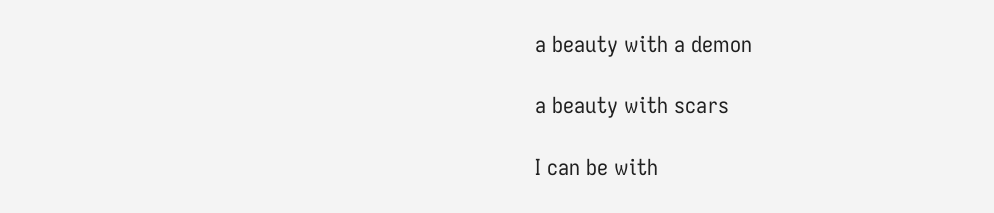a beauty with a demon

a beauty with scars

I can be with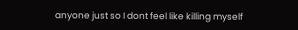anyone just so I dont feel like killing myself